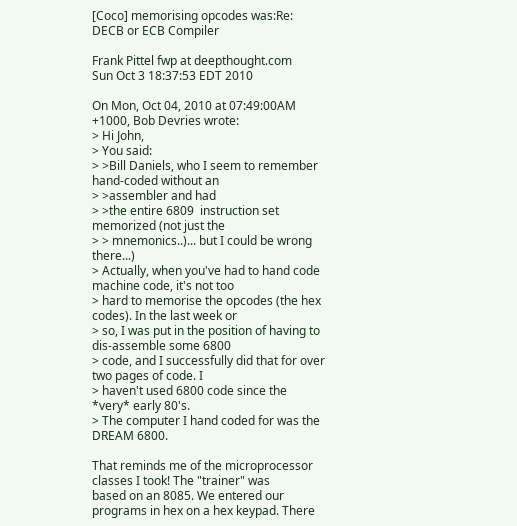[Coco] memorising opcodes was:Re: DECB or ECB Compiler

Frank Pittel fwp at deepthought.com
Sun Oct 3 18:37:53 EDT 2010

On Mon, Oct 04, 2010 at 07:49:00AM +1000, Bob Devries wrote:
> Hi John,
> You said:
> >Bill Daniels, who I seem to remember hand-coded without an
> >assembler and had
> >the entire 6809  instruction set memorized (not just the
> > mnemonics..)... but I could be wrong there...)
> Actually, when you've had to hand code machine code, it's not too
> hard to memorise the opcodes (the hex codes). In the last week or
> so, I was put in the position of having to dis-assemble some 6800
> code, and I successfully did that for over two pages of code. I
> haven't used 6800 code since the *very* early 80's.
> The computer I hand coded for was the DREAM 6800.

That reminds me of the microprocessor classes I took! The "trainer" was
based on an 8085. We entered our programs in hex on a hex keypad. There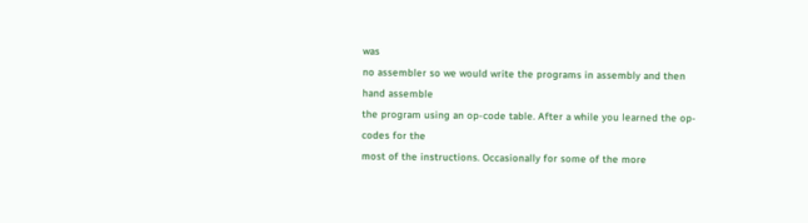was
no assembler so we would write the programs in assembly and then hand assemble
the program using an op-code table. After a while you learned the op-codes for the
most of the instructions. Occasionally for some of the more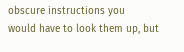obscure instructions you
would have to look them up, but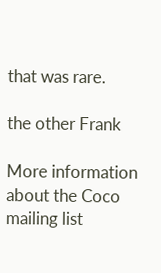that was rare.

the other Frank

More information about the Coco mailing list